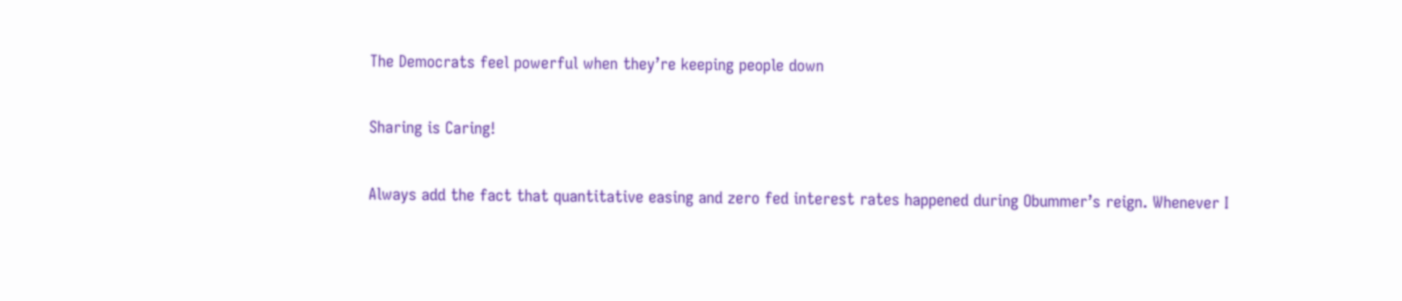The Democrats feel powerful when they’re keeping people down

Sharing is Caring!

Always add the fact that quantitative easing and zero fed interest rates happened during Obummer’s reign. Whenever I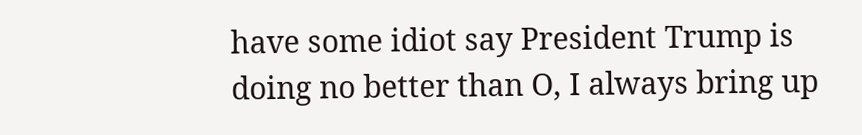have some idiot say President Trump is doing no better than O, I always bring up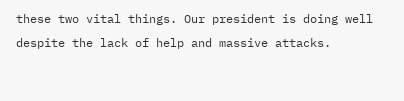these two vital things. Our president is doing well despite the lack of help and massive attacks.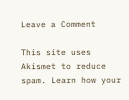Leave a Comment

This site uses Akismet to reduce spam. Learn how your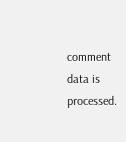comment data is processed.